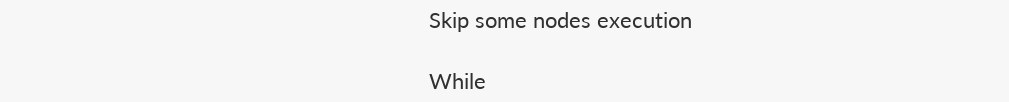Skip some nodes execution

While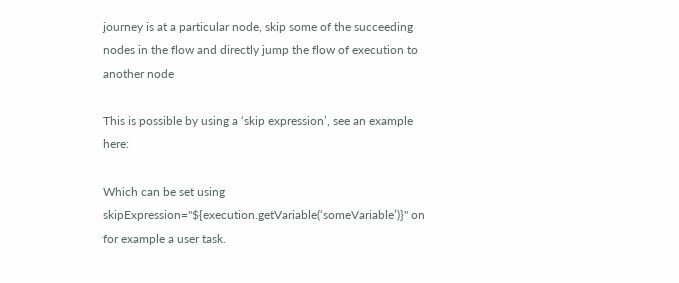journey is at a particular node, skip some of the succeeding nodes in the flow and directly jump the flow of execution to another node

This is possible by using a ‘skip expression’, see an example here:

Which can be set using skipExpression="${execution.getVariable(‘someVariable’)}" on for example a user task.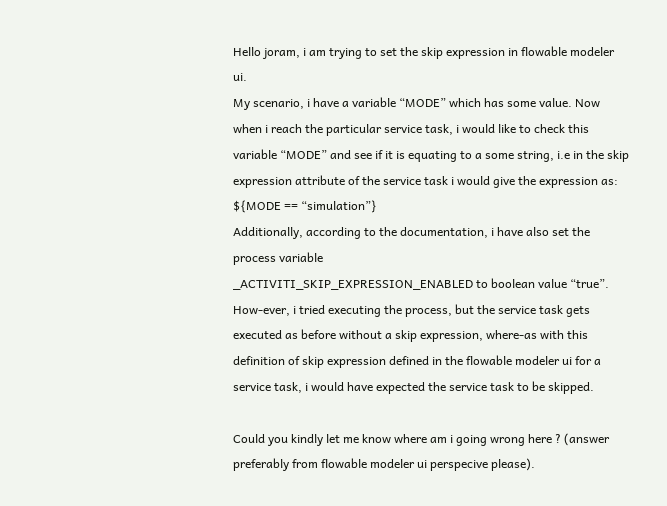Hello joram, i am trying to set the skip expression in flowable modeler ui.
My scenario, i have a variable “MODE” which has some value. Now when i reach the particular service task, i would like to check this variable “MODE” and see if it is equating to a some string, i.e in the skip expression attribute of the service task i would give the expression as:
${MODE == “simulation”}
Additionally, according to the documentation, i have also set the process variable
_ACTIVITI_SKIP_EXPRESSION_ENABLED to boolean value “true”.
How-ever, i tried executing the process, but the service task gets executed as before without a skip expression, where-as with this definition of skip expression defined in the flowable modeler ui for a service task, i would have expected the service task to be skipped.

Could you kindly let me know where am i going wrong here ? (answer preferably from flowable modeler ui perspecive please).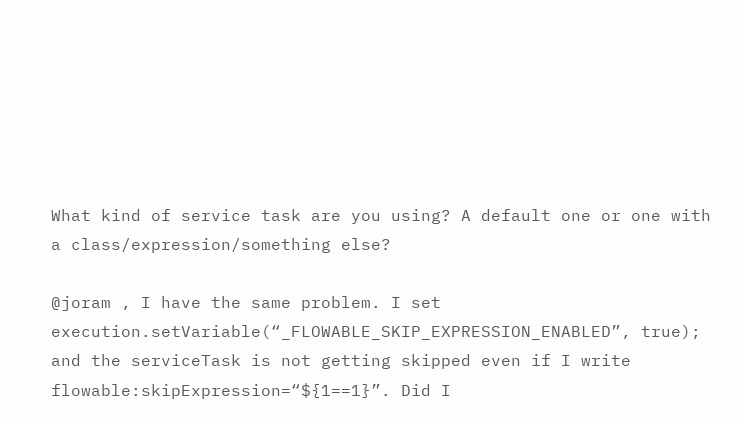What kind of service task are you using? A default one or one with a class/expression/something else?

@joram , I have the same problem. I set execution.setVariable(“_FLOWABLE_SKIP_EXPRESSION_ENABLED”, true); and the serviceTask is not getting skipped even if I write flowable:skipExpression=“${1==1}”. Did I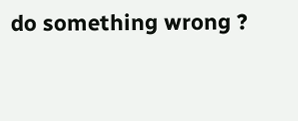do something wrong ?